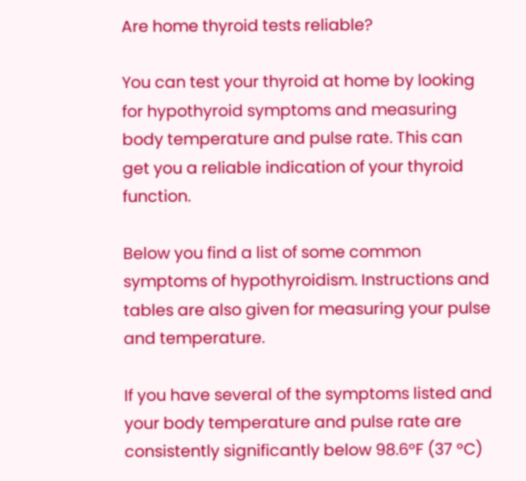Are home thyroid tests reliable?

You can test your thyroid at home by looking for hypothyroid symptoms and measuring body temperature and pulse rate. This can get you a reliable indication of your thyroid function.

Below you find a list of some common symptoms of hypothyroidism. Instructions and tables are also given for measuring your pulse and temperature.

If you have several of the symptoms listed and your body temperature and pulse rate are consistently significantly below 98.6°F (37 °C)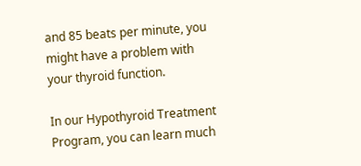and 85 beats per minute, you might have a problem with your thyroid function.

In our Hypothyroid Treatment Program, you can learn much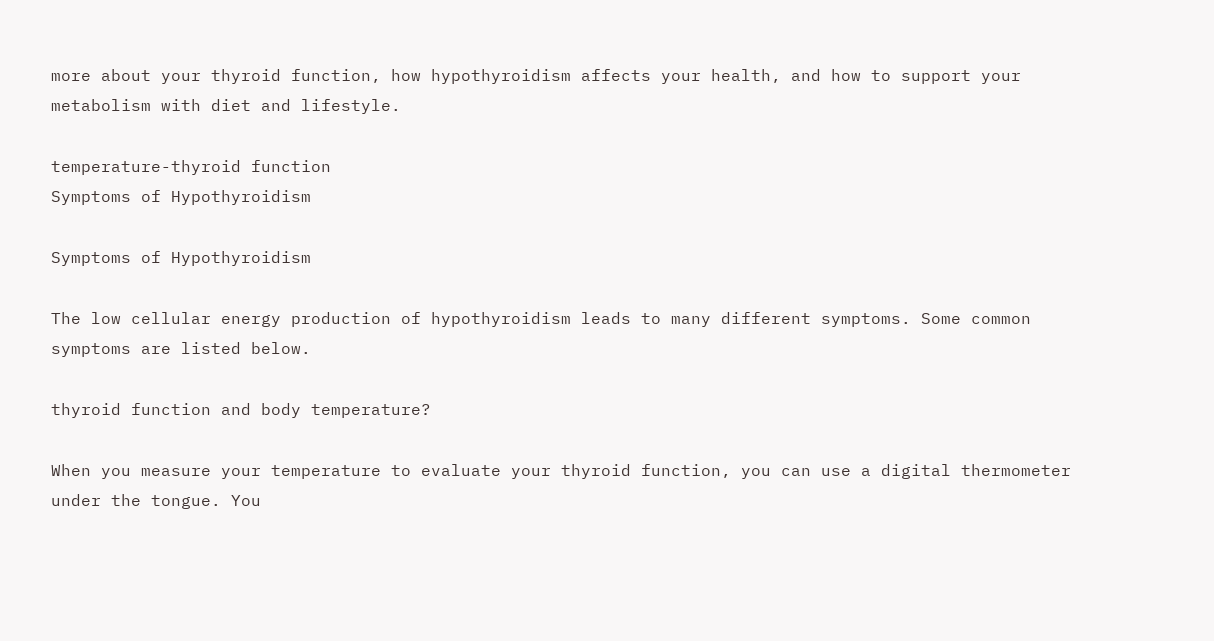more about your thyroid function, how hypothyroidism affects your health, and how to support your metabolism with diet and lifestyle.

temperature-thyroid function
Symptoms of Hypothyroidism

Symptoms of Hypothyroidism

The low cellular energy production of hypothyroidism leads to many different symptoms. Some common symptoms are listed below.

thyroid function and body temperature?

When you measure your temperature to evaluate your thyroid function, you can use a digital thermometer under the tongue. You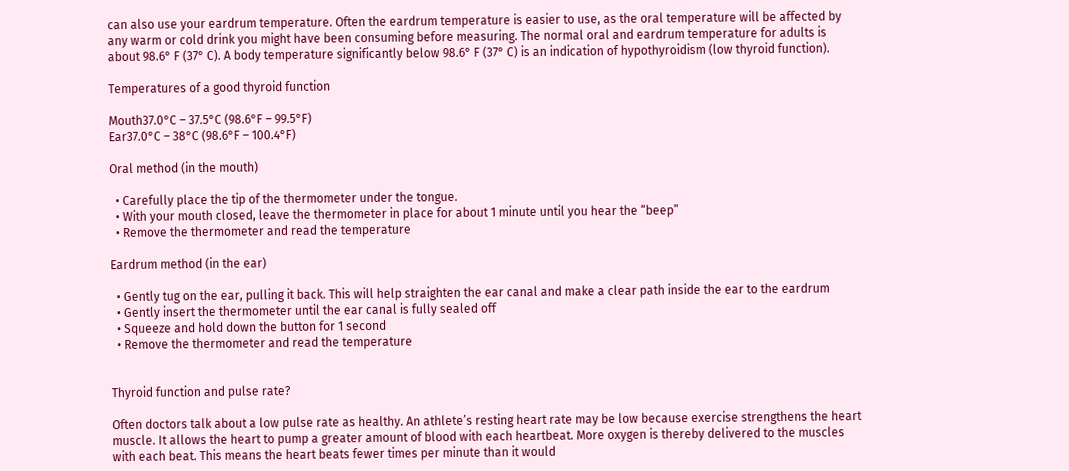can also use your eardrum temperature. Often the eardrum temperature is easier to use, as the oral temperature will be affected by any warm or cold drink you might have been consuming before measuring. The normal oral and eardrum temperature for adults is about 98.6° F (37° C). A body temperature significantly below 98.6° F (37° C) is an indication of hypothyroidism (low thyroid function).

Temperatures of a good thyroid function

Mouth37.0°C – 37.5°C (98.6°F – 99.5°F)
Ear37.0°C – 38°C (98.6°F – 100.4°F)

Oral method (in the mouth)

  • Carefully place the tip of the thermometer under the tongue.
  • With your mouth closed, leave the thermometer in place for about 1 minute until you hear the “beep”
  • Remove the thermometer and read the temperature

Eardrum method (in the ear)

  • Gently tug on the ear, pulling it back. This will help straighten the ear canal and make a clear path inside the ear to the eardrum
  • Gently insert the thermometer until the ear canal is fully sealed off
  • Squeeze and hold down the button for 1 second
  • Remove the thermometer and read the temperature


Thyroid function and pulse rate?

Often doctors talk about a low pulse rate as healthy. An athlete’s resting heart rate may be low because exercise strengthens the heart muscle. It allows the heart to pump a greater amount of blood with each heartbeat. More oxygen is thereby delivered to the muscles with each beat. This means the heart beats fewer times per minute than it would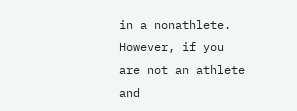in a nonathlete. However, if you are not an athlete and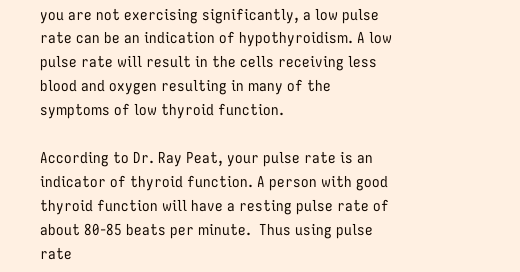you are not exercising significantly, a low pulse rate can be an indication of hypothyroidism. A low pulse rate will result in the cells receiving less blood and oxygen resulting in many of the symptoms of low thyroid function.

According to Dr. Ray Peat, your pulse rate is an indicator of thyroid function. A person with good thyroid function will have a resting pulse rate of about 80-85 beats per minute.  Thus using pulse rate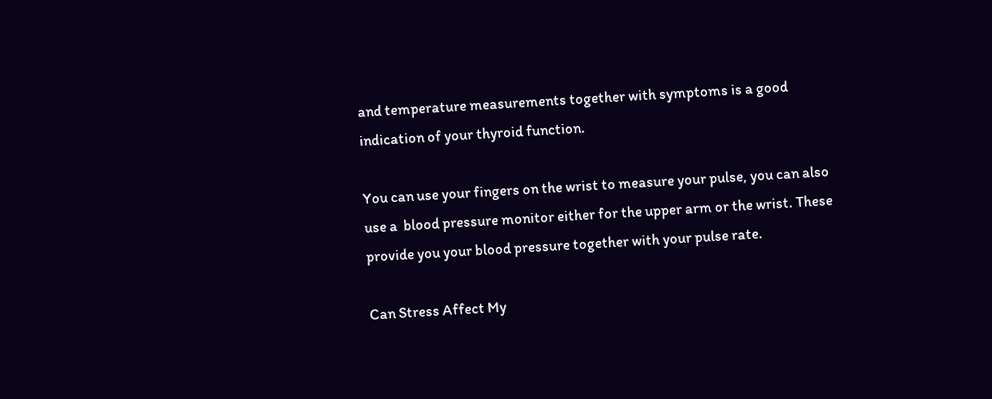and temperature measurements together with symptoms is a good indication of your thyroid function.

You can use your fingers on the wrist to measure your pulse, you can also use a  blood pressure monitor either for the upper arm or the wrist. These provide you your blood pressure together with your pulse rate.

Can Stress Affect My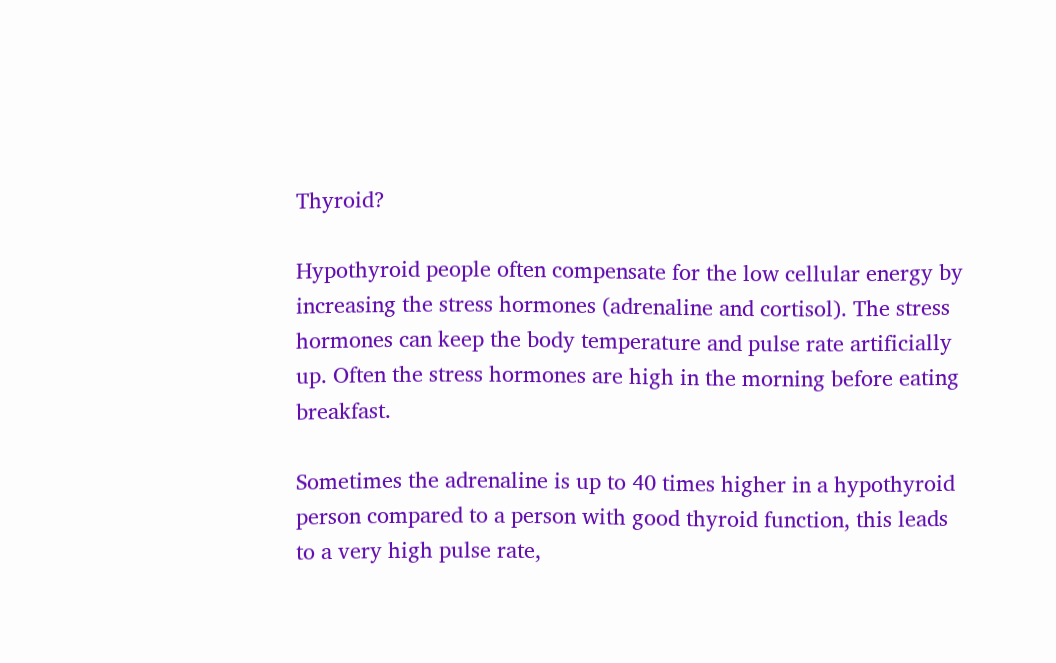Thyroid?

Hypothyroid people often compensate for the low cellular energy by increasing the stress hormones (adrenaline and cortisol). The stress hormones can keep the body temperature and pulse rate artificially up. Often the stress hormones are high in the morning before eating breakfast.

Sometimes the adrenaline is up to 40 times higher in a hypothyroid person compared to a person with good thyroid function, this leads to a very high pulse rate,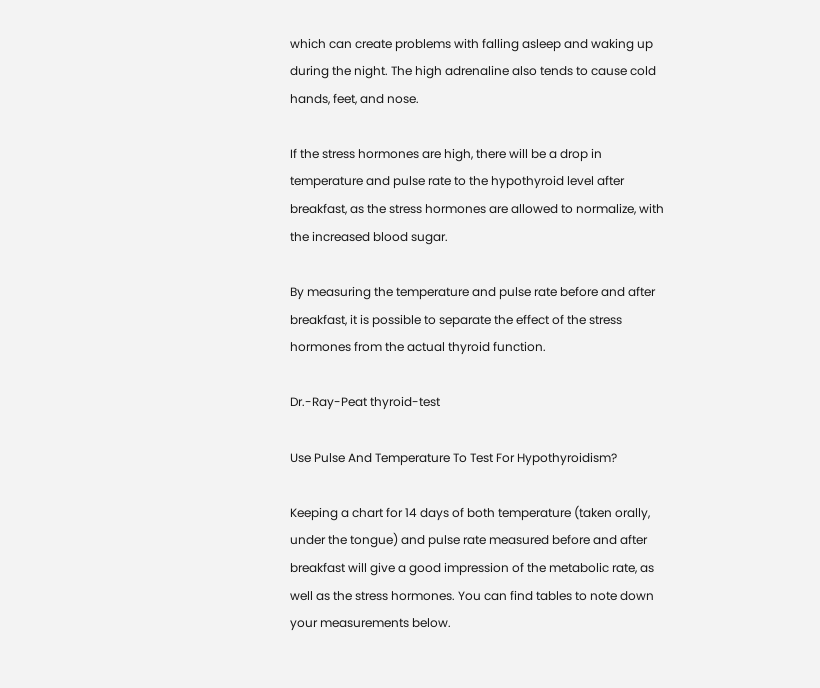which can create problems with falling asleep and waking up during the night. The high adrenaline also tends to cause cold hands, feet, and nose.

If the stress hormones are high, there will be a drop in temperature and pulse rate to the hypothyroid level after breakfast, as the stress hormones are allowed to normalize, with the increased blood sugar.

By measuring the temperature and pulse rate before and after breakfast, it is possible to separate the effect of the stress hormones from the actual thyroid function.

Dr.-Ray-Peat thyroid-test

Use Pulse And Temperature To Test For Hypothyroidism?

Keeping a chart for 14 days of both temperature (taken orally, under the tongue) and pulse rate measured before and after breakfast will give a good impression of the metabolic rate, as well as the stress hormones. You can find tables to note down your measurements below.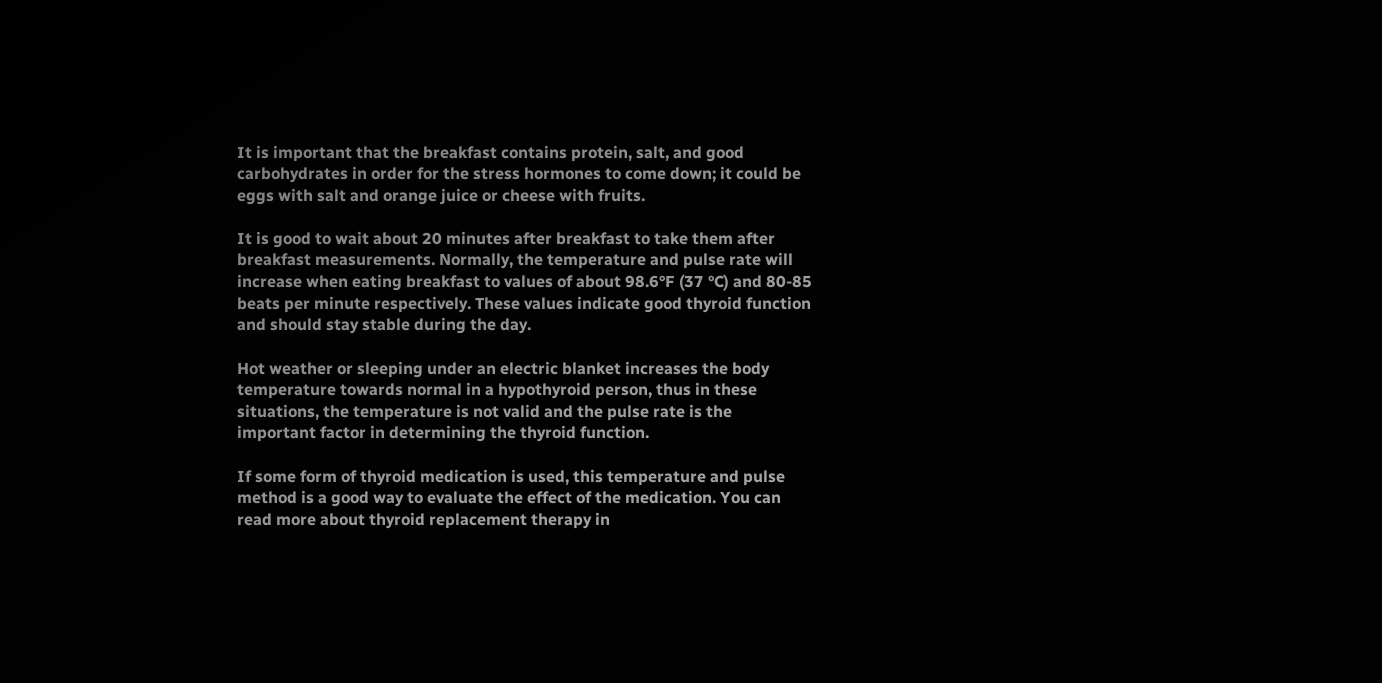It is important that the breakfast contains protein, salt, and good carbohydrates in order for the stress hormones to come down; it could be eggs with salt and orange juice or cheese with fruits.

It is good to wait about 20 minutes after breakfast to take them after breakfast measurements. Normally, the temperature and pulse rate will increase when eating breakfast to values of about 98.6°F (37 °C) and 80-85 beats per minute respectively. These values indicate good thyroid function and should stay stable during the day.

Hot weather or sleeping under an electric blanket increases the body temperature towards normal in a hypothyroid person, thus in these situations, the temperature is not valid and the pulse rate is the important factor in determining the thyroid function.

If some form of thyroid medication is used, this temperature and pulse method is a good way to evaluate the effect of the medication. You can read more about thyroid replacement therapy in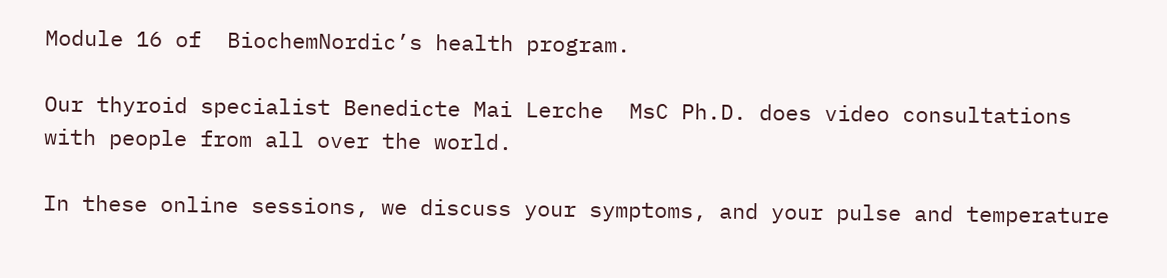Module 16 of  BiochemNordic’s health program.

Our thyroid specialist Benedicte Mai Lerche  MsC Ph.D. does video consultations with people from all over the world.

In these online sessions, we discuss your symptoms, and your pulse and temperature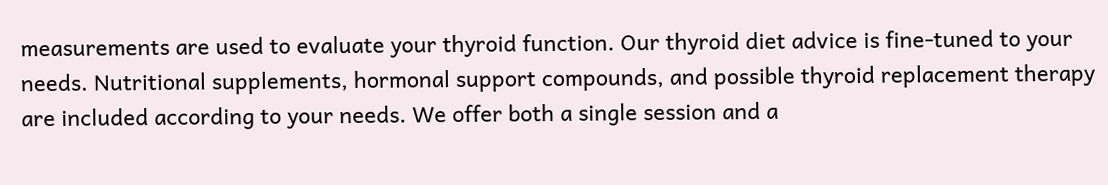measurements are used to evaluate your thyroid function. Our thyroid diet advice is fine-tuned to your needs. Nutritional supplements, hormonal support compounds, and possible thyroid replacement therapy are included according to your needs. We offer both a single session and a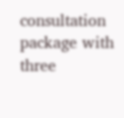consultation package with three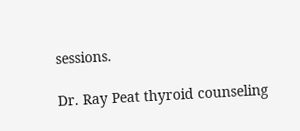sessions.

Dr. Ray Peat thyroid counseling